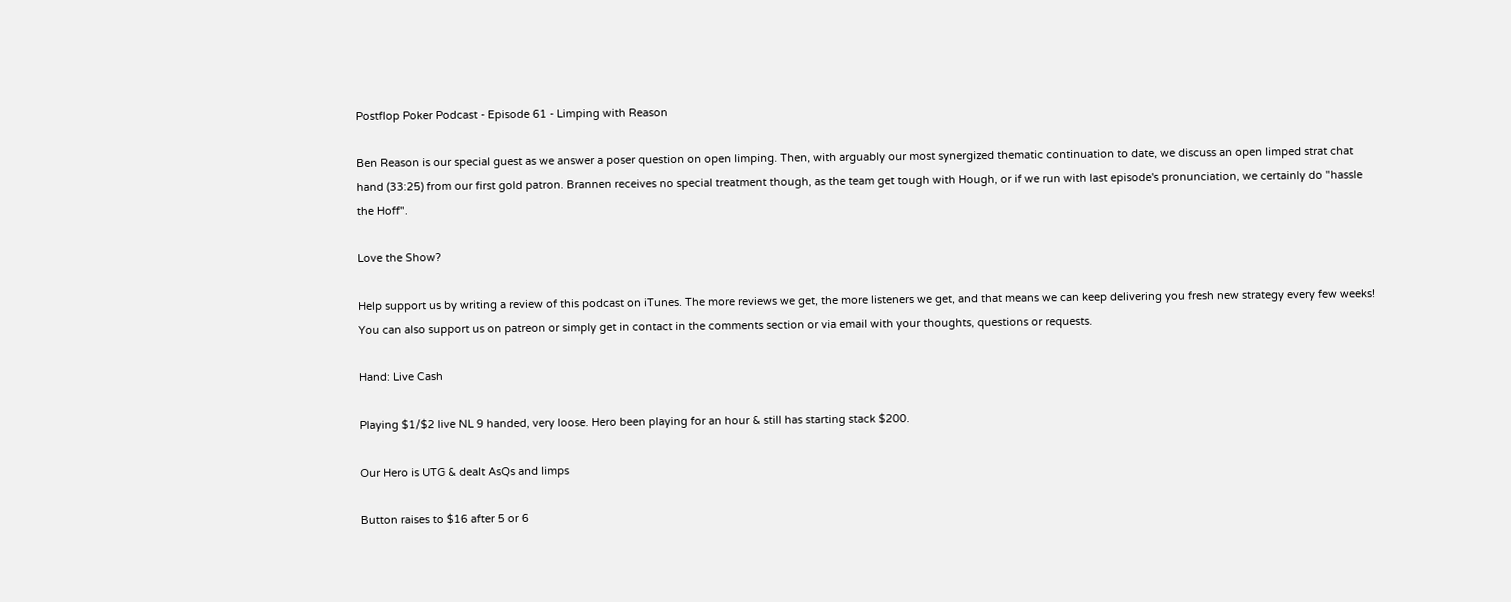Postflop Poker Podcast - Episode 61 - Limping with Reason

Ben Reason is our special guest as we answer a poser question on open limping. Then, with arguably our most synergized thematic continuation to date, we discuss an open limped strat chat hand (33:25) from our first gold patron. Brannen receives no special treatment though, as the team get tough with Hough, or if we run with last episode's pronunciation, we certainly do "hassle the Hoff".

Love the Show?

Help support us by writing a review of this podcast on iTunes. The more reviews we get, the more listeners we get, and that means we can keep delivering you fresh new strategy every few weeks! You can also support us on patreon or simply get in contact in the comments section or via email with your thoughts, questions or requests.

Hand: Live Cash

Playing $1/$2 live NL 9 handed, very loose. Hero been playing for an hour & still has starting stack $200.

Our Hero is UTG & dealt AsQs and limps

Button raises to $16 after 5 or 6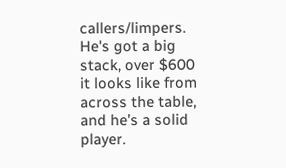callers/limpers. He's got a big stack, over $600 it looks like from across the table, and he’s a solid player.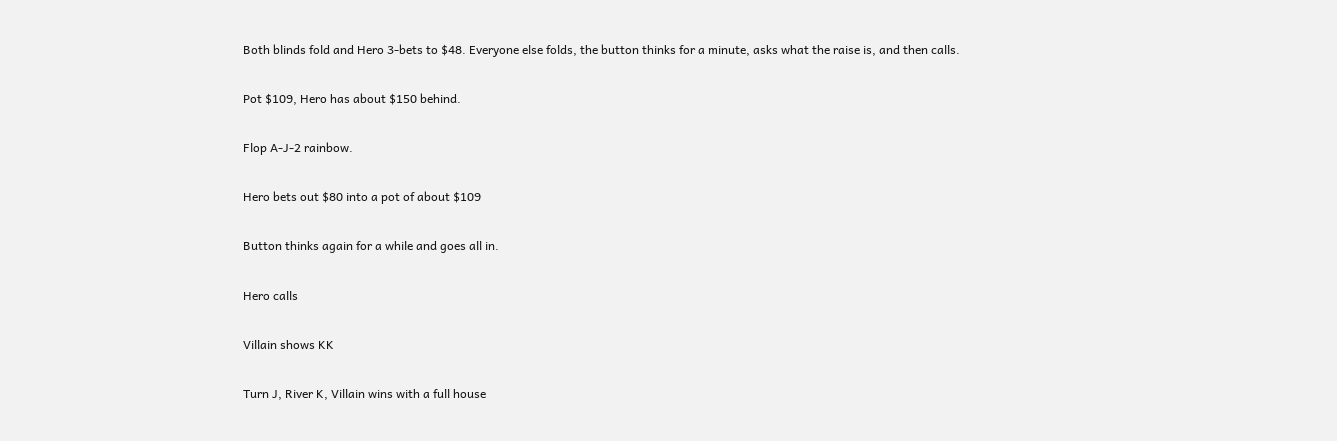Both blinds fold and Hero 3-bets to $48. Everyone else folds, the button thinks for a minute, asks what the raise is, and then calls.

Pot $109, Hero has about $150 behind.

Flop A-J-2 rainbow.

Hero bets out $80 into a pot of about $109

Button thinks again for a while and goes all in.

Hero calls

Villain shows KK

Turn J, River K, Villain wins with a full house